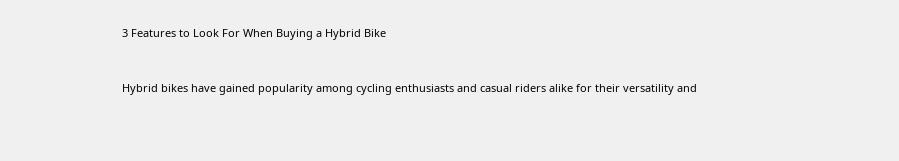3 Features to Look For When Buying a Hybrid Bike


Hybrid bikes have gained popularity among cycling enthusiasts and casual riders alike for their versatility and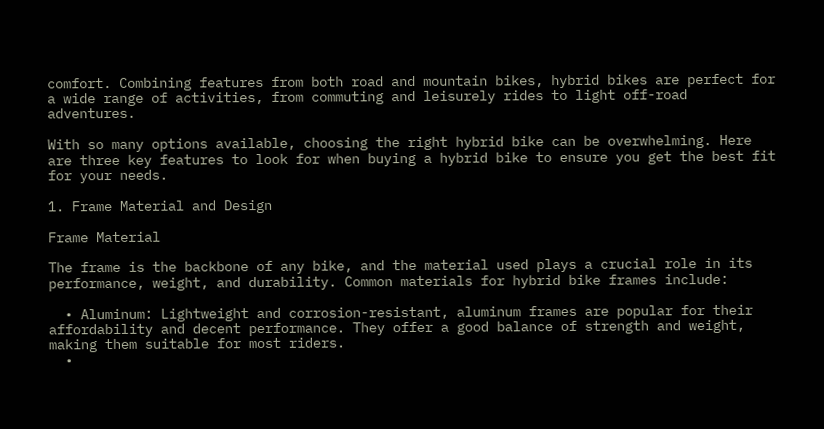comfort. Combining features from both road and mountain bikes, hybrid bikes are perfect for a wide range of activities, from commuting and leisurely rides to light off-road adventures.

With so many options available, choosing the right hybrid bike can be overwhelming. Here are three key features to look for when buying a hybrid bike to ensure you get the best fit for your needs.

1. Frame Material and Design

Frame Material

The frame is the backbone of any bike, and the material used plays a crucial role in its performance, weight, and durability. Common materials for hybrid bike frames include:

  • Aluminum: Lightweight and corrosion-resistant, aluminum frames are popular for their affordability and decent performance. They offer a good balance of strength and weight, making them suitable for most riders.
  •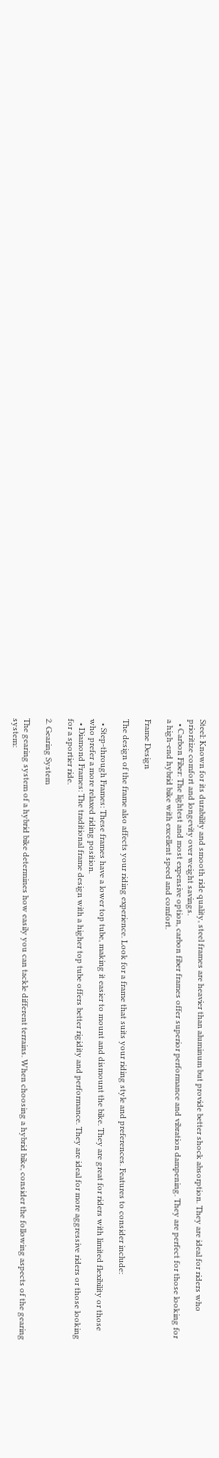Steel: Known for its durability and smooth ride quality, steel frames are heavier than aluminum but provide better shock absorption. They are ideal for riders who prioritize comfort and longevity over weight savings.
  • Carbon Fiber: The lightest and most expensive option, carbon fiber frames offer superior performance and vibration dampening. They are perfect for those looking for a high-end hybrid bike with excellent speed and comfort.

Frame Design

The design of the frame also affects your riding experience. Look for a frame that suits your riding style and preferences. Features to consider include:

  • Step-through Frames: These frames have a lower top tube, making it easier to mount and dismount the bike. They are great for riders with limited flexibility or those who prefer a more relaxed riding position.
  • Diamond Frames: The traditional frame design with a higher top tube offers better rigidity and performance. They are ideal for more aggressive riders or those looking for a sportier ride.

2. Gearing System

The gearing system of a hybrid bike determines how easily you can tackle different terrains. When choosing a hybrid bike, consider the following aspects of the gearing system: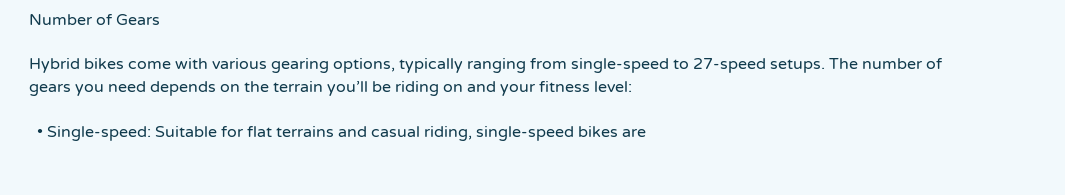Number of Gears

Hybrid bikes come with various gearing options, typically ranging from single-speed to 27-speed setups. The number of gears you need depends on the terrain you’ll be riding on and your fitness level:

  • Single-speed: Suitable for flat terrains and casual riding, single-speed bikes are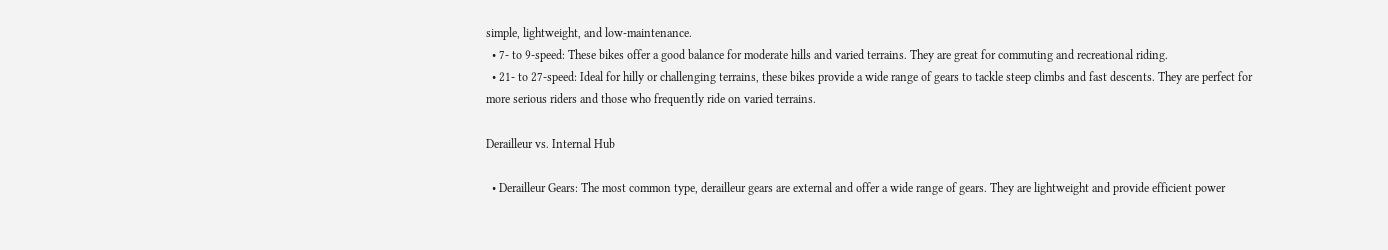simple, lightweight, and low-maintenance.
  • 7- to 9-speed: These bikes offer a good balance for moderate hills and varied terrains. They are great for commuting and recreational riding.
  • 21- to 27-speed: Ideal for hilly or challenging terrains, these bikes provide a wide range of gears to tackle steep climbs and fast descents. They are perfect for more serious riders and those who frequently ride on varied terrains.

Derailleur vs. Internal Hub

  • Derailleur Gears: The most common type, derailleur gears are external and offer a wide range of gears. They are lightweight and provide efficient power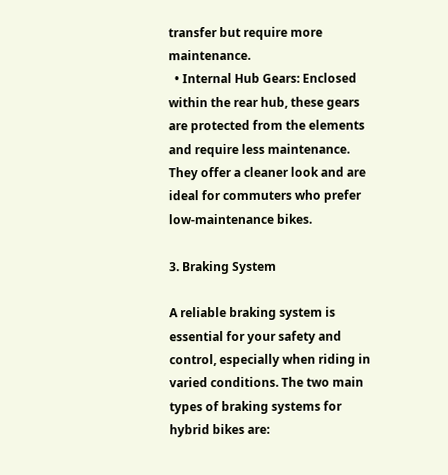transfer but require more maintenance.
  • Internal Hub Gears: Enclosed within the rear hub, these gears are protected from the elements and require less maintenance. They offer a cleaner look and are ideal for commuters who prefer low-maintenance bikes.

3. Braking System

A reliable braking system is essential for your safety and control, especially when riding in varied conditions. The two main types of braking systems for hybrid bikes are: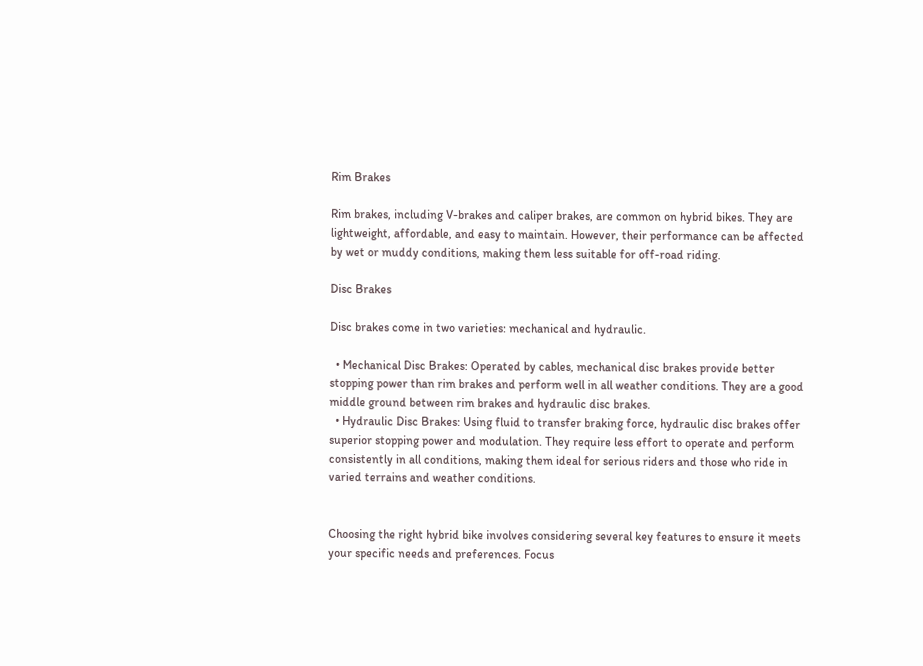Rim Brakes

Rim brakes, including V-brakes and caliper brakes, are common on hybrid bikes. They are lightweight, affordable, and easy to maintain. However, their performance can be affected by wet or muddy conditions, making them less suitable for off-road riding.

Disc Brakes

Disc brakes come in two varieties: mechanical and hydraulic.

  • Mechanical Disc Brakes: Operated by cables, mechanical disc brakes provide better stopping power than rim brakes and perform well in all weather conditions. They are a good middle ground between rim brakes and hydraulic disc brakes.
  • Hydraulic Disc Brakes: Using fluid to transfer braking force, hydraulic disc brakes offer superior stopping power and modulation. They require less effort to operate and perform consistently in all conditions, making them ideal for serious riders and those who ride in varied terrains and weather conditions.


Choosing the right hybrid bike involves considering several key features to ensure it meets your specific needs and preferences. Focus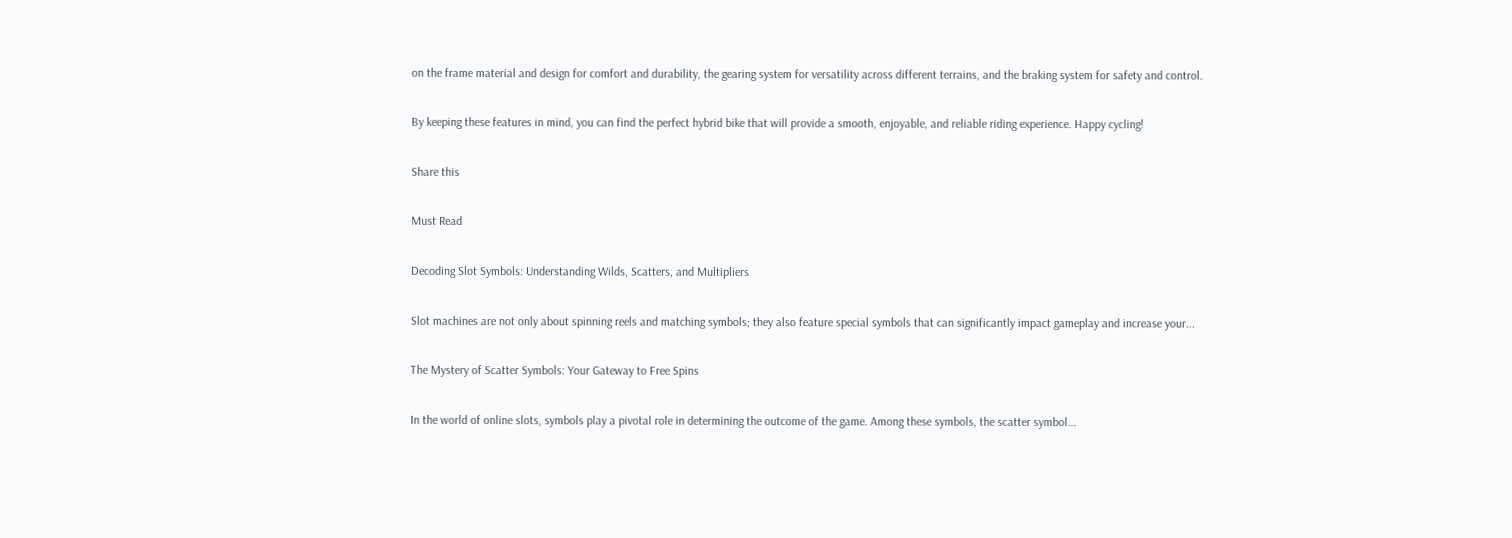on the frame material and design for comfort and durability, the gearing system for versatility across different terrains, and the braking system for safety and control.

By keeping these features in mind, you can find the perfect hybrid bike that will provide a smooth, enjoyable, and reliable riding experience. Happy cycling!

Share this

Must Read

Decoding Slot Symbols: Understanding Wilds, Scatters, and Multipliers

Slot machines are not only about spinning reels and matching symbols; they also feature special symbols that can significantly impact gameplay and increase your...

The Mystery of Scatter Symbols: Your Gateway to Free Spins

In the world of online slots, symbols play a pivotal role in determining the outcome of the game. Among these symbols, the scatter symbol...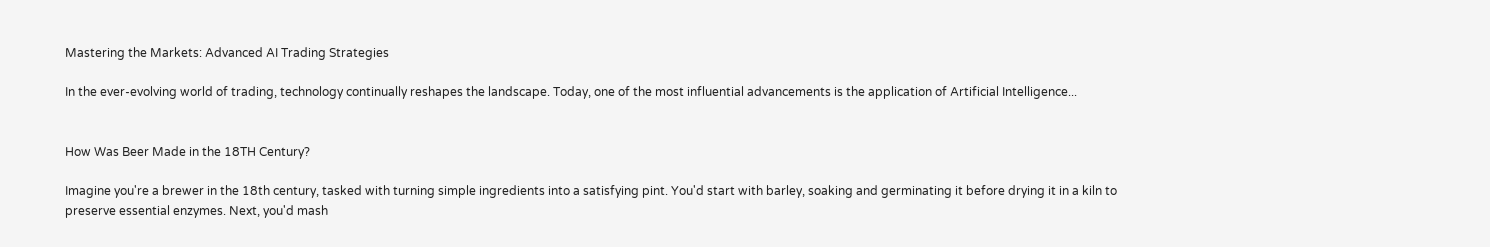Mastering the Markets: Advanced AI Trading Strategies

In the ever-evolving world of trading, technology continually reshapes the landscape. Today, one of the most influential advancements is the application of Artificial Intelligence...


How Was Beer Made in the 18TH Century?

Imagine you're a brewer in the 18th century, tasked with turning simple ingredients into a satisfying pint. You'd start with barley, soaking and germinating it before drying it in a kiln to preserve essential enzymes. Next, you'd mash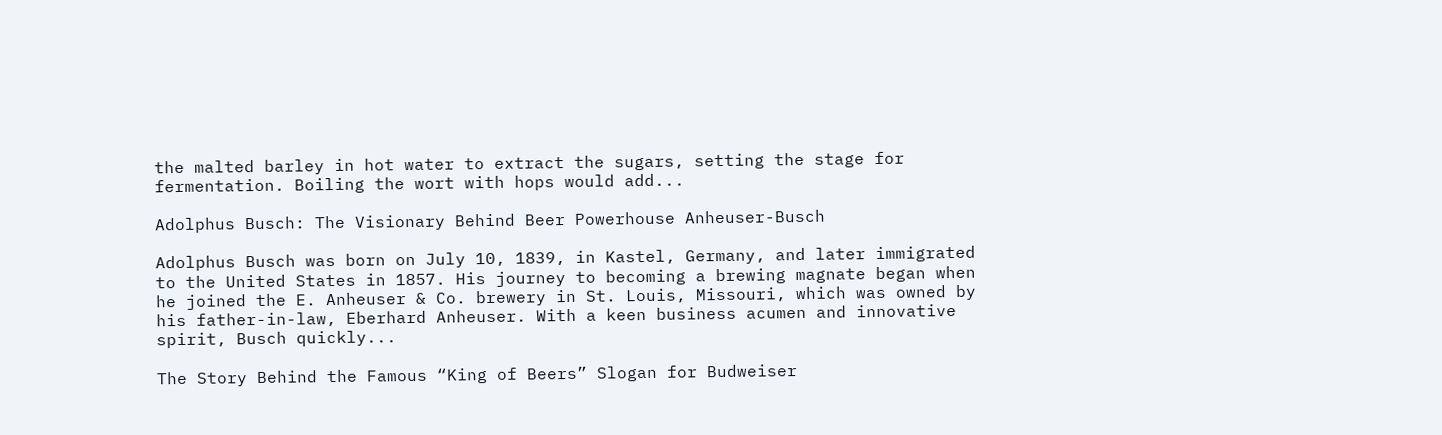the malted barley in hot water to extract the sugars, setting the stage for fermentation. Boiling the wort with hops would add...

Adolphus Busch: The Visionary Behind Beer Powerhouse Anheuser-Busch

Adolphus Busch was born on July 10, 1839, in Kastel, Germany, and later immigrated to the United States in 1857. His journey to becoming a brewing magnate began when he joined the E. Anheuser & Co. brewery in St. Louis, Missouri, which was owned by his father-in-law, Eberhard Anheuser. With a keen business acumen and innovative spirit, Busch quickly...

The Story Behind the Famous “King of Beers” Slogan for Budweiser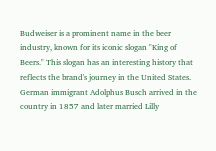Budweiser is a prominent name in the beer industry, known for its iconic slogan "King of Beers." This slogan has an interesting history that reflects the brand's journey in the United States. German immigrant Adolphus Busch arrived in the country in 1857 and later married Lilly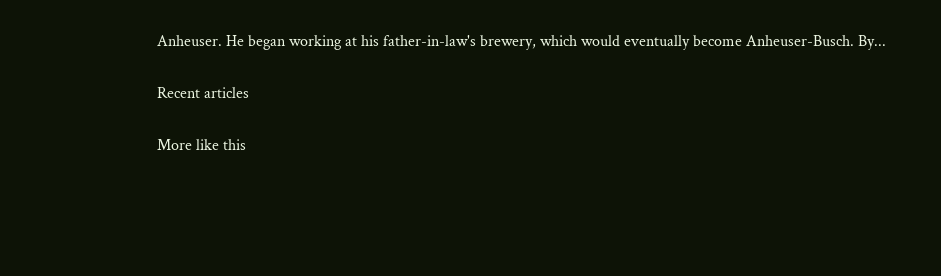Anheuser. He began working at his father-in-law's brewery, which would eventually become Anheuser-Busch. By...

Recent articles

More like this